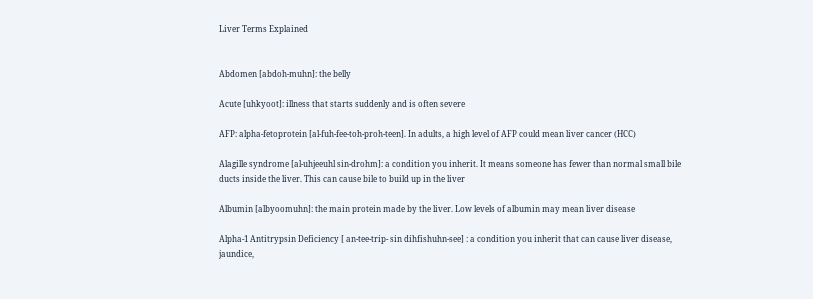Liver Terms Explained


Abdomen [abdoh-muhn]: the belly

Acute [uhkyoot]: illness that starts suddenly and is often severe

AFP: alpha-fetoprotein [al-fuh-fee-toh-proh-teen]. In adults, a high level of AFP could mean liver cancer (HCC)

Alagille syndrome [al-uhjeeuhl sin-drohm]: a condition you inherit. It means someone has fewer than normal small bile ducts inside the liver. This can cause bile to build up in the liver

Albumin [albyoomuhn]: the main protein made by the liver. Low levels of albumin may mean liver disease

Alpha-1 Antitrypsin Deficiency [ an-tee-trip- sin dihfishuhn-see] : a condition you inherit that can cause liver disease, jaundice,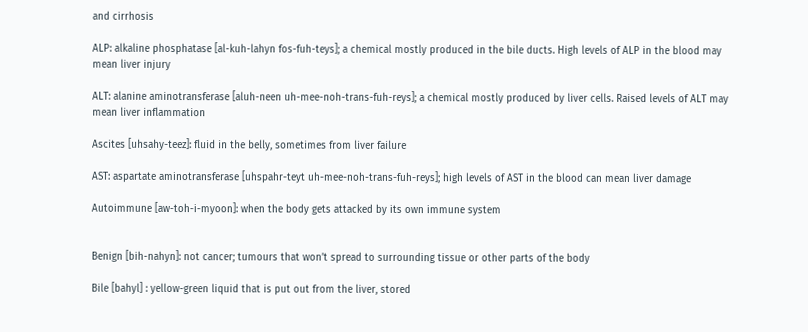and cirrhosis

ALP: alkaline phosphatase [al-kuh-lahyn fos-fuh-teys]; a chemical mostly produced in the bile ducts. High levels of ALP in the blood may mean liver injury

ALT: alanine aminotransferase [aluh-neen uh-mee-noh-trans-fuh-reys]; a chemical mostly produced by liver cells. Raised levels of ALT may mean liver inflammation

Ascites [uhsahy-teez]: fluid in the belly, sometimes from liver failure

AST: aspartate aminotransferase [uhspahr-teyt uh-mee-noh-trans-fuh-reys]; high levels of AST in the blood can mean liver damage

Autoimmune [aw-toh-i-myoon]: when the body gets attacked by its own immune system


Benign [bih-nahyn]: not cancer; tumours that won’t spread to surrounding tissue or other parts of the body

Bile [bahyl] : yellow-green liquid that is put out from the liver, stored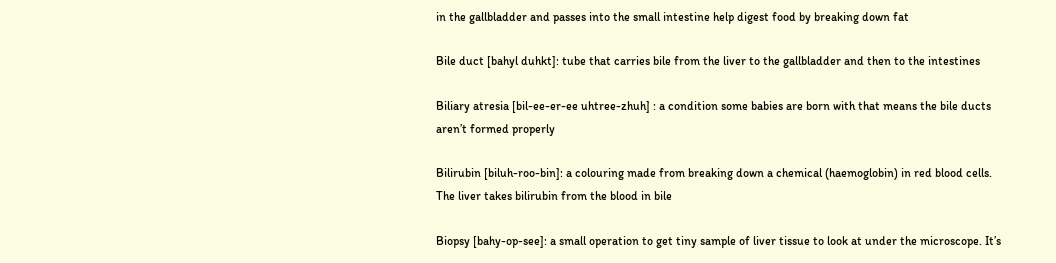in the gallbladder and passes into the small intestine help digest food by breaking down fat

Bile duct [bahyl duhkt]: tube that carries bile from the liver to the gallbladder and then to the intestines

Biliary atresia [bil-ee-er-ee uhtree-zhuh] : a condition some babies are born with that means the bile ducts aren’t formed properly

Bilirubin [biluh-roo-bin]: a colouring made from breaking down a chemical (haemoglobin) in red blood cells. The liver takes bilirubin from the blood in bile

Biopsy [bahy-op-see]: a small operation to get tiny sample of liver tissue to look at under the microscope. It’s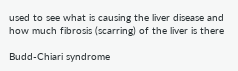used to see what is causing the liver disease and how much fibrosis (scarring) of the liver is there

Budd-Chiari syndrome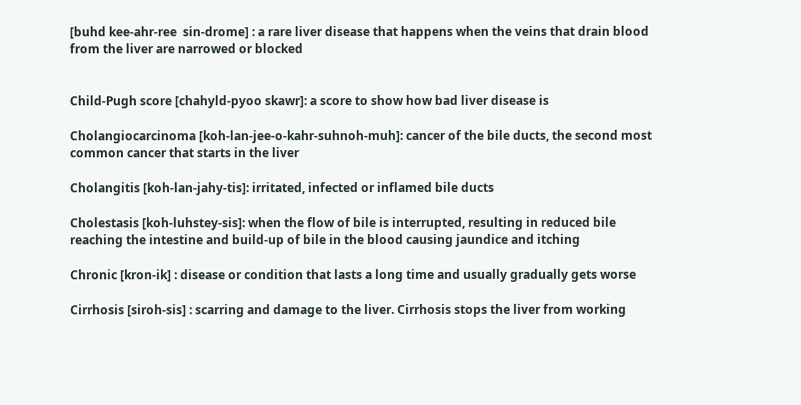[buhd kee-ahr-ree  sin-drome] : a rare liver disease that happens when the veins that drain blood from the liver are narrowed or blocked


Child-Pugh score [chahyld-pyoo skawr]: a score to show how bad liver disease is

Cholangiocarcinoma [koh-lan-jee-o-kahr-suhnoh-muh]: cancer of the bile ducts, the second most common cancer that starts in the liver

Cholangitis [koh-lan-jahy-tis]: irritated, infected or inflamed bile ducts

Cholestasis [koh-luhstey-sis]: when the flow of bile is interrupted, resulting in reduced bile reaching the intestine and build-up of bile in the blood causing jaundice and itching

Chronic [kron-ik] : disease or condition that lasts a long time and usually gradually gets worse

Cirrhosis [siroh-sis] : scarring and damage to the liver. Cirrhosis stops the liver from working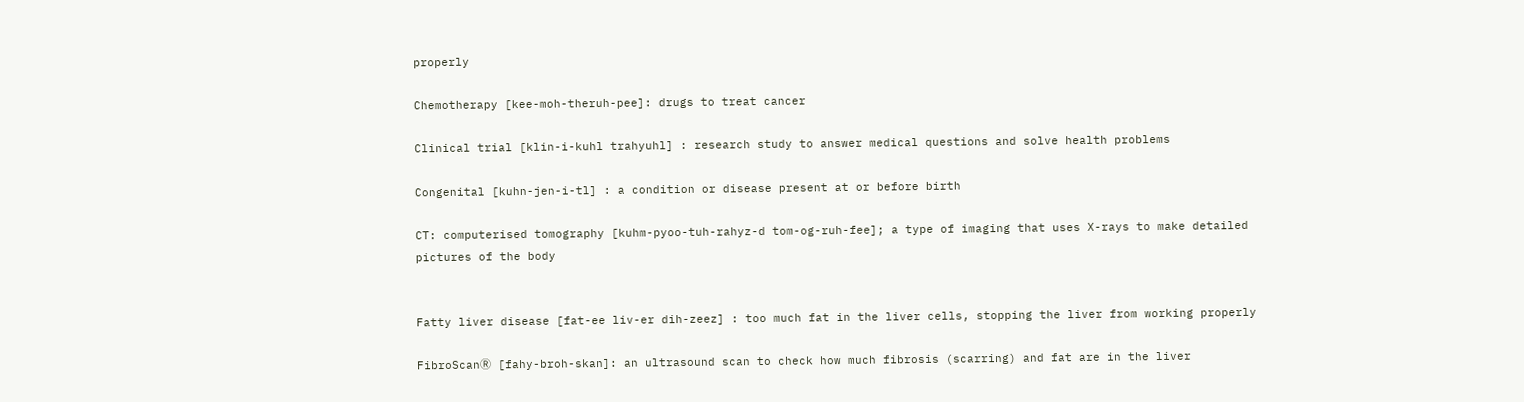properly

Chemotherapy [kee-moh-theruh-pee]: drugs to treat cancer

Clinical trial [klin-i-kuhl trahyuhl] : research study to answer medical questions and solve health problems

Congenital [kuhn-jen-i-tl] : a condition or disease present at or before birth

CT: computerised tomography [kuhm-pyoo-tuh-rahyz-d tom-og-ruh-fee]; a type of imaging that uses X-rays to make detailed pictures of the body


Fatty liver disease [fat-ee liv-er dih-zeez] : too much fat in the liver cells, stopping the liver from working properly

FibroScanⓇ [fahy-broh-skan]: an ultrasound scan to check how much fibrosis (scarring) and fat are in the liver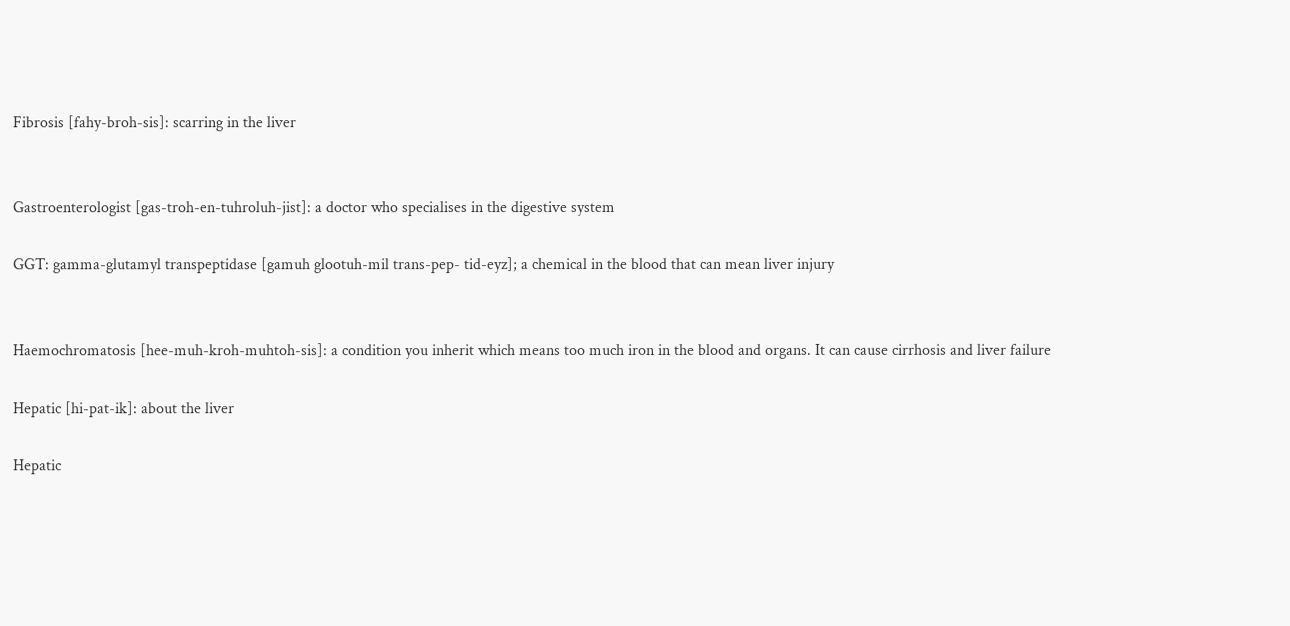Fibrosis [fahy-broh-sis]: scarring in the liver


Gastroenterologist [gas-troh-en-tuhroluh-jist]: a doctor who specialises in the digestive system

GGT: gamma-glutamyl transpeptidase [gamuh glootuh-mil trans-pep- tid-eyz]; a chemical in the blood that can mean liver injury


Haemochromatosis [hee-muh-kroh-muhtoh-sis]: a condition you inherit which means too much iron in the blood and organs. It can cause cirrhosis and liver failure

Hepatic [hi-pat-ik]: about the liver

Hepatic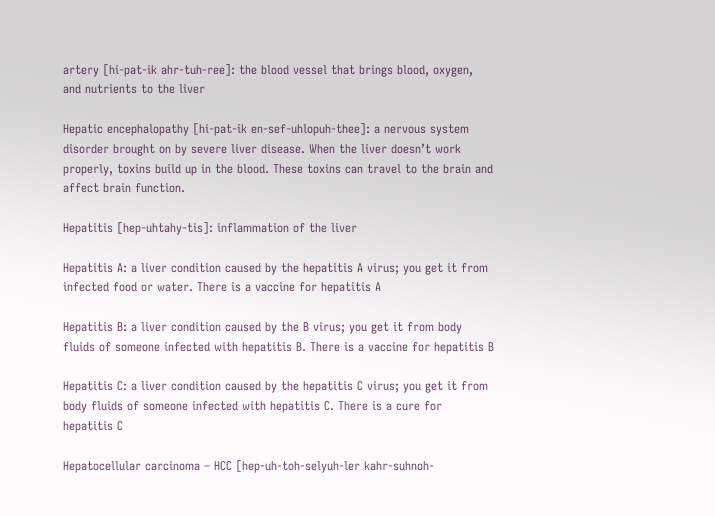artery [hi-pat-ik ahr-tuh-ree]: the blood vessel that brings blood, oxygen, and nutrients to the liver

Hepatic encephalopathy [hi-pat-ik en-sef-uhlopuh-thee]: a nervous system disorder brought on by severe liver disease. When the liver doesn’t work properly, toxins build up in the blood. These toxins can travel to the brain and affect brain function.

Hepatitis [hep-uhtahy-tis]: inflammation of the liver

Hepatitis A: a liver condition caused by the hepatitis A virus; you get it from infected food or water. There is a vaccine for hepatitis A

Hepatitis B: a liver condition caused by the B virus; you get it from body fluids of someone infected with hepatitis B. There is a vaccine for hepatitis B

Hepatitis C: a liver condition caused by the hepatitis C virus; you get it from body fluids of someone infected with hepatitis C. There is a cure for hepatitis C

Hepatocellular carcinoma – HCC [hep-uh-toh-selyuh-ler kahr-suhnoh-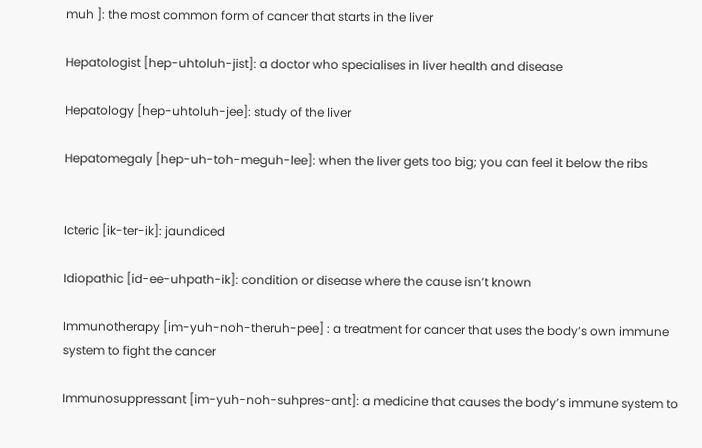muh ]: the most common form of cancer that starts in the liver

Hepatologist [hep-uhtoluh-jist]: a doctor who specialises in liver health and disease

Hepatology [hep-uhtoluh-jee]: study of the liver

Hepatomegaly [hep-uh-toh-meguh-lee]: when the liver gets too big; you can feel it below the ribs


Icteric [ik-ter-ik]: jaundiced

Idiopathic [id-ee-uhpath-ik]: condition or disease where the cause isn’t known

Immunotherapy [im-yuh-noh-theruh-pee] : a treatment for cancer that uses the body’s own immune system to fight the cancer

Immunosuppressant [im-yuh-noh-suhpres-ant]: a medicine that causes the body’s immune system to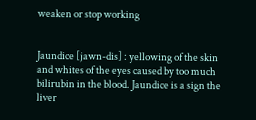weaken or stop working


Jaundice [jawn-dis] : yellowing of the skin and whites of the eyes caused by too much bilirubin in the blood. Jaundice is a sign the liver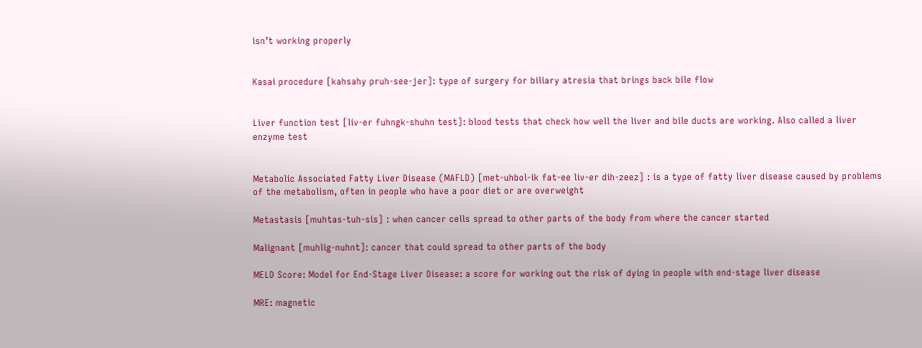isn’t working properly


Kasai procedure [kahsahy pruh-see-jer]: type of surgery for biliary atresia that brings back bile flow


Liver function test [liv-er fuhngk-shuhn test]: blood tests that check how well the liver and bile ducts are working. Also called a liver enzyme test


Metabolic Associated Fatty Liver Disease (MAFLD) [met-uhbol-ik fat-ee liv-er dih-zeez] : is a type of fatty liver disease caused by problems of the metabolism, often in people who have a poor diet or are overweight

Metastasis [muhtas-tuh-sis] : when cancer cells spread to other parts of the body from where the cancer started

Malignant [muhlig-nuhnt]: cancer that could spread to other parts of the body

MELD Score: Model for End-Stage Liver Disease: a score for working out the risk of dying in people with end-stage liver disease

MRE: magnetic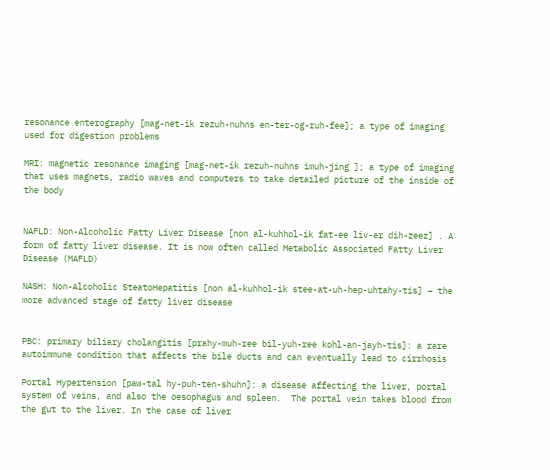resonance enterography [mag-net-ik rezuh-nuhns en-ter-og-ruh-fee]; a type of imaging used for digestion problems

MRI: magnetic resonance imaging [mag-net-ik rezuh-nuhns imuh-jing ]; a type of imaging that uses magnets, radio waves and computers to take detailed picture of the inside of the body


NAFLD: Non-Alcoholic Fatty Liver Disease [non al-kuhhol-ik fat-ee liv-er dih-zeez] . A form of fatty liver disease. It is now often called Metabolic Associated Fatty Liver Disease (MAFLD)

NASH: Non-Alcoholic SteatoHepatitis [non al-kuhhol-ik stee-at-uh-hep-uhtahy-tis] – the more advanced stage of fatty liver disease


PBC: primary biliary cholangitis [prahy-muh-ree bil-yuh-ree kohl-an-jayh-tis]: a rare autoimmune condition that affects the bile ducts and can eventually lead to cirrhosis

Portal Hypertension [paw-tal hy-puh-ten-shuhn]: a disease affecting the liver, portal system of veins, and also the oesophagus and spleen.  The portal vein takes blood from the gut to the liver. In the case of liver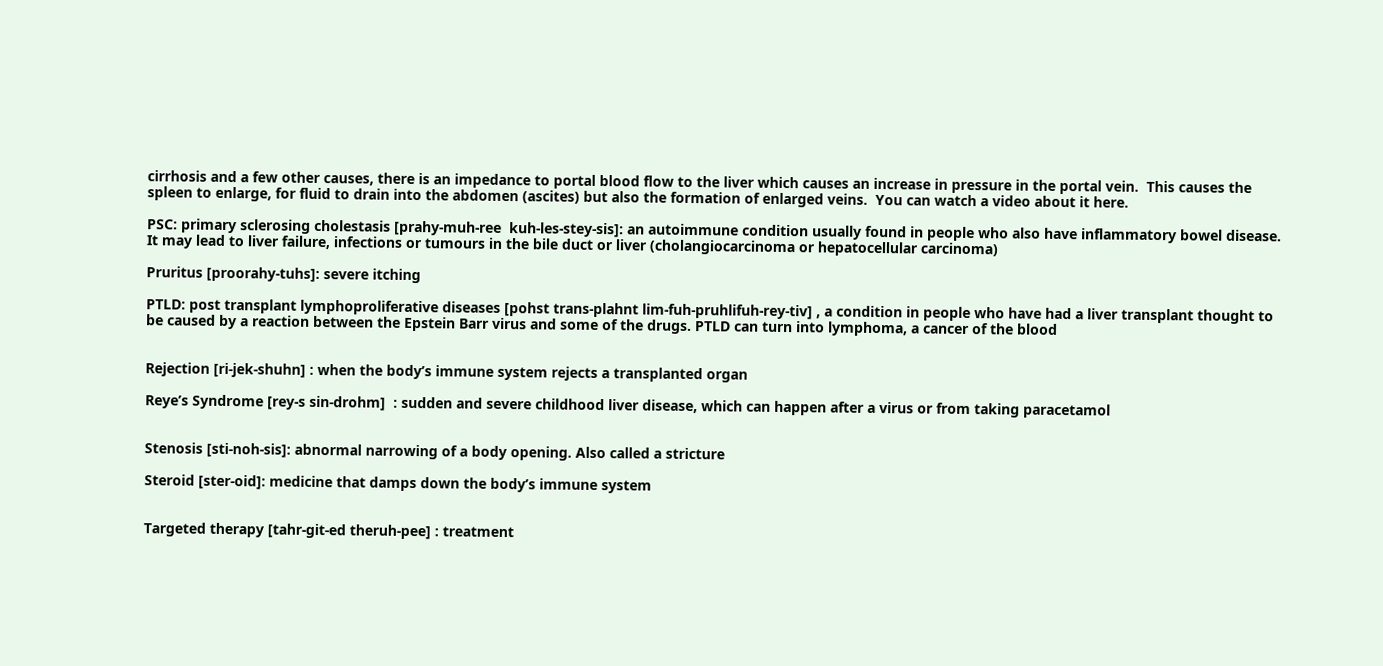cirrhosis and a few other causes, there is an impedance to portal blood flow to the liver which causes an increase in pressure in the portal vein.  This causes the spleen to enlarge, for fluid to drain into the abdomen (ascites) but also the formation of enlarged veins.  You can watch a video about it here.

PSC: primary sclerosing cholestasis [prahy-muh-ree  kuh-les-stey-sis]: an autoimmune condition usually found in people who also have inflammatory bowel disease. It may lead to liver failure, infections or tumours in the bile duct or liver (cholangiocarcinoma or hepatocellular carcinoma)

Pruritus [proorahy-tuhs]: severe itching

PTLD: post transplant lymphoproliferative diseases [pohst trans-plahnt lim-fuh-pruhlifuh-rey-tiv] , a condition in people who have had a liver transplant thought to be caused by a reaction between the Epstein Barr virus and some of the drugs. PTLD can turn into lymphoma, a cancer of the blood


Rejection [ri-jek-shuhn] : when the body’s immune system rejects a transplanted organ

Reye’s Syndrome [rey-s sin-drohm]  : sudden and severe childhood liver disease, which can happen after a virus or from taking paracetamol


Stenosis [sti-noh-sis]: abnormal narrowing of a body opening. Also called a stricture

Steroid [ster-oid]: medicine that damps down the body’s immune system


Targeted therapy [tahr-git-ed theruh-pee] : treatment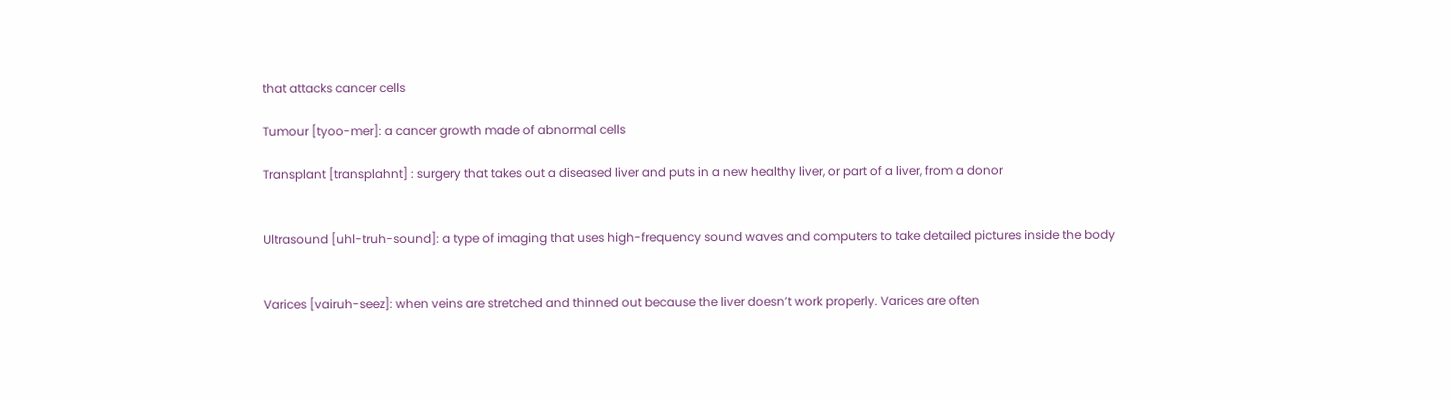that attacks cancer cells

Tumour [tyoo-mer]: a cancer growth made of abnormal cells

Transplant [transplahnt] : surgery that takes out a diseased liver and puts in a new healthy liver, or part of a liver, from a donor


Ultrasound [uhl-truh-sound]: a type of imaging that uses high-frequency sound waves and computers to take detailed pictures inside the body


Varices [vairuh-seez]: when veins are stretched and thinned out because the liver doesn’t work properly. Varices are often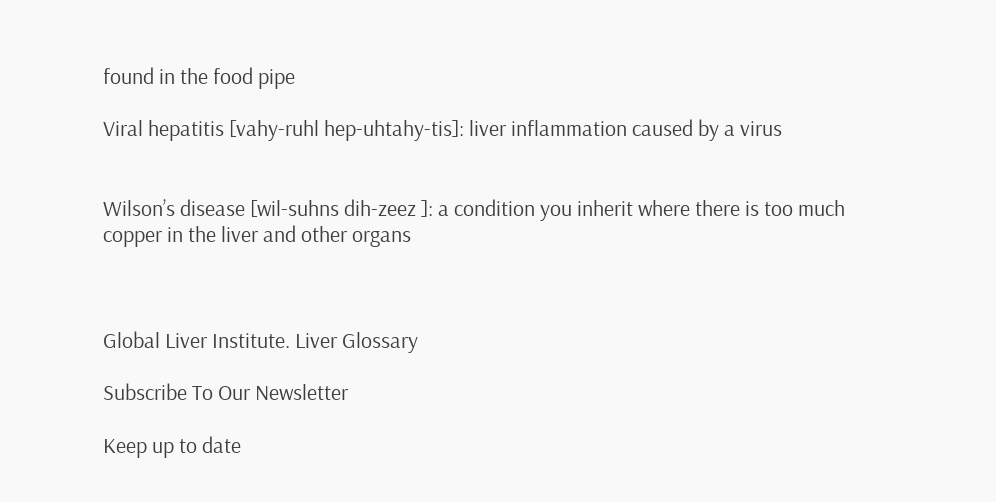found in the food pipe

Viral hepatitis [vahy-ruhl hep-uhtahy-tis]: liver inflammation caused by a virus


Wilson’s disease [wil-suhns dih-zeez ]: a condition you inherit where there is too much copper in the liver and other organs



Global Liver Institute. Liver Glossary

Subscribe To Our Newsletter

Keep up to date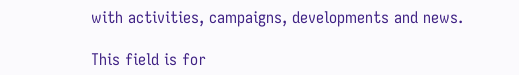with activities, campaigns, developments and news.

This field is for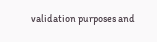validation purposes and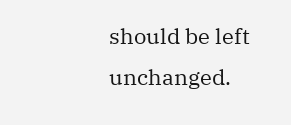should be left unchanged.